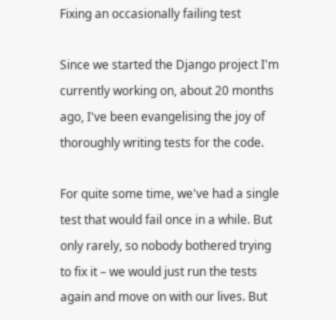Fixing an occasionally failing test

Since we started the Django project I'm currently working on, about 20 months ago, I've been evangelising the joy of thoroughly writing tests for the code.

For quite some time, we've had a single test that would fail once in a while. But only rarely, so nobody bothered trying to fix it – we would just run the tests again and move on with our lives. But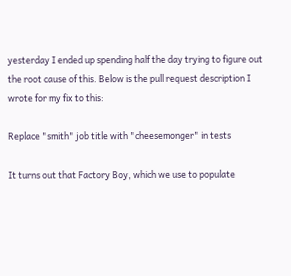yesterday I ended up spending half the day trying to figure out the root cause of this. Below is the pull request description I wrote for my fix to this:

Replace "smith" job title with "cheesemonger" in tests

It turns out that Factory Boy, which we use to populate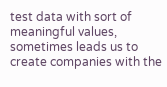test data with sort of meaningful values, sometimes leads us to create companies with the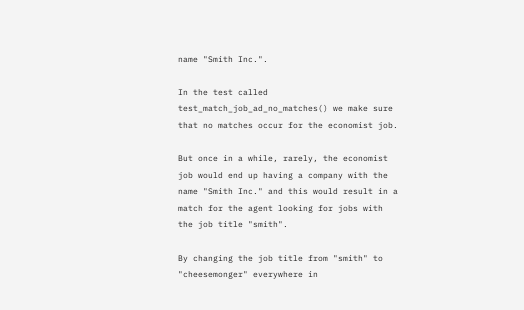name "Smith Inc.".

In the test called test_match_job_ad_no_matches() we make sure that no matches occur for the economist job.

But once in a while, rarely, the economist job would end up having a company with the name "Smith Inc." and this would result in a match for the agent looking for jobs with the job title "smith".

By changing the job title from "smith" to "cheesemonger" everywhere in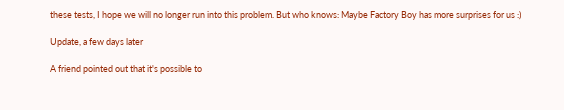these tests, I hope we will no longer run into this problem. But who knows: Maybe Factory Boy has more surprises for us :)

Update, a few days later

A friend pointed out that it's possible to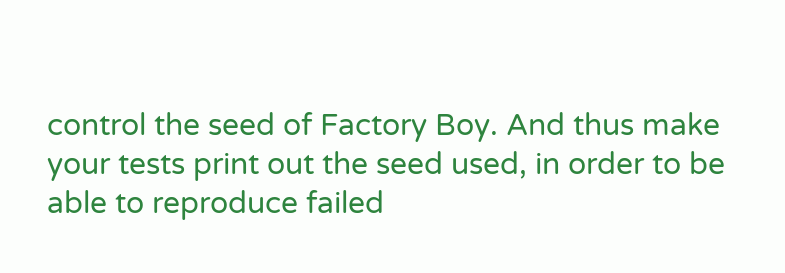control the seed of Factory Boy. And thus make your tests print out the seed used, in order to be able to reproduce failed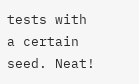tests with a certain seed. Neat!